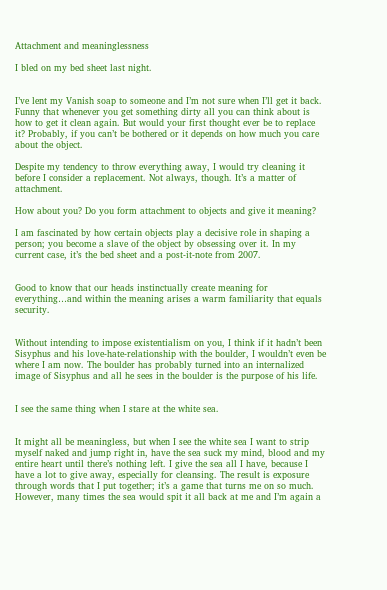Attachment and meaninglessness

I bled on my bed sheet last night.


I’ve lent my Vanish soap to someone and I’m not sure when I’ll get it back.  Funny that whenever you get something dirty all you can think about is how to get it clean again. But would your first thought ever be to replace it? Probably, if you can’t be bothered or it depends on how much you care about the object.

Despite my tendency to throw everything away, I would try cleaning it before I consider a replacement. Not always, though. It’s a matter of attachment.

How about you? Do you form attachment to objects and give it meaning?

I am fascinated by how certain objects play a decisive role in shaping a person; you become a slave of the object by obsessing over it. In my current case, it’s the bed sheet and a post-it-note from 2007.


Good to know that our heads instinctually create meaning for everything…and within the meaning arises a warm familiarity that equals security.


Without intending to impose existentialism on you, I think if it hadn’t been Sisyphus and his love-hate-relationship with the boulder, I wouldn’t even be where I am now. The boulder has probably turned into an internalized image of Sisyphus and all he sees in the boulder is the purpose of his life.


I see the same thing when I stare at the white sea.


It might all be meaningless, but when I see the white sea I want to strip myself naked and jump right in, have the sea suck my mind, blood and my entire heart until there’s nothing left. I give the sea all I have, because I have a lot to give away, especially for cleansing. The result is exposure through words that I put together; it’s a game that turns me on so much. However, many times the sea would spit it all back at me and I’m again a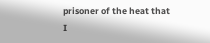prisoner of the heat that I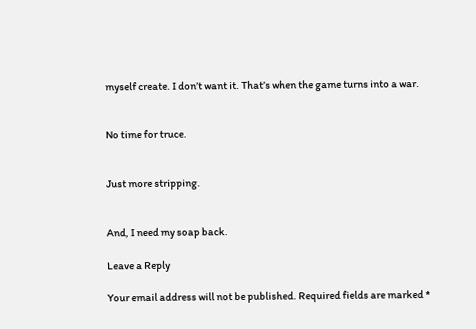myself create. I don’t want it. That’s when the game turns into a war.


No time for truce.


Just more stripping.


And, I need my soap back.

Leave a Reply

Your email address will not be published. Required fields are marked *